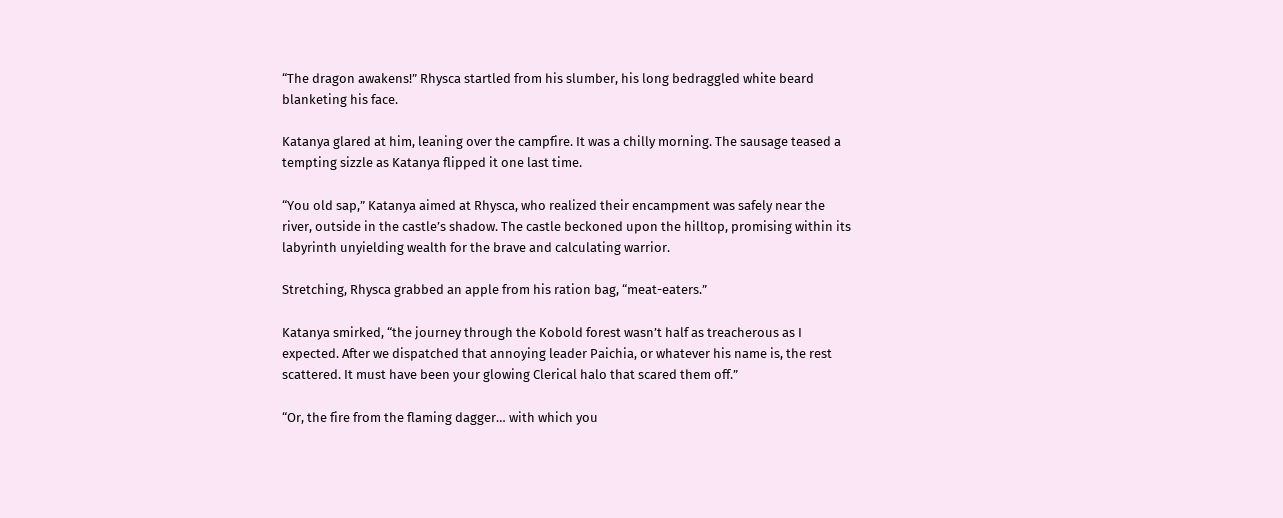“The dragon awakens!” Rhysca startled from his slumber, his long bedraggled white beard blanketing his face.

Katanya glared at him, leaning over the campfire. It was a chilly morning. The sausage teased a tempting sizzle as Katanya flipped it one last time.

“You old sap,” Katanya aimed at Rhysca, who realized their encampment was safely near the river, outside in the castle’s shadow. The castle beckoned upon the hilltop, promising within its labyrinth unyielding wealth for the brave and calculating warrior.

Stretching, Rhysca grabbed an apple from his ration bag, “meat-eaters.”

Katanya smirked, “the journey through the Kobold forest wasn’t half as treacherous as I expected. After we dispatched that annoying leader Paichia, or whatever his name is, the rest scattered. It must have been your glowing Clerical halo that scared them off.”

“Or, the fire from the flaming dagger… with which you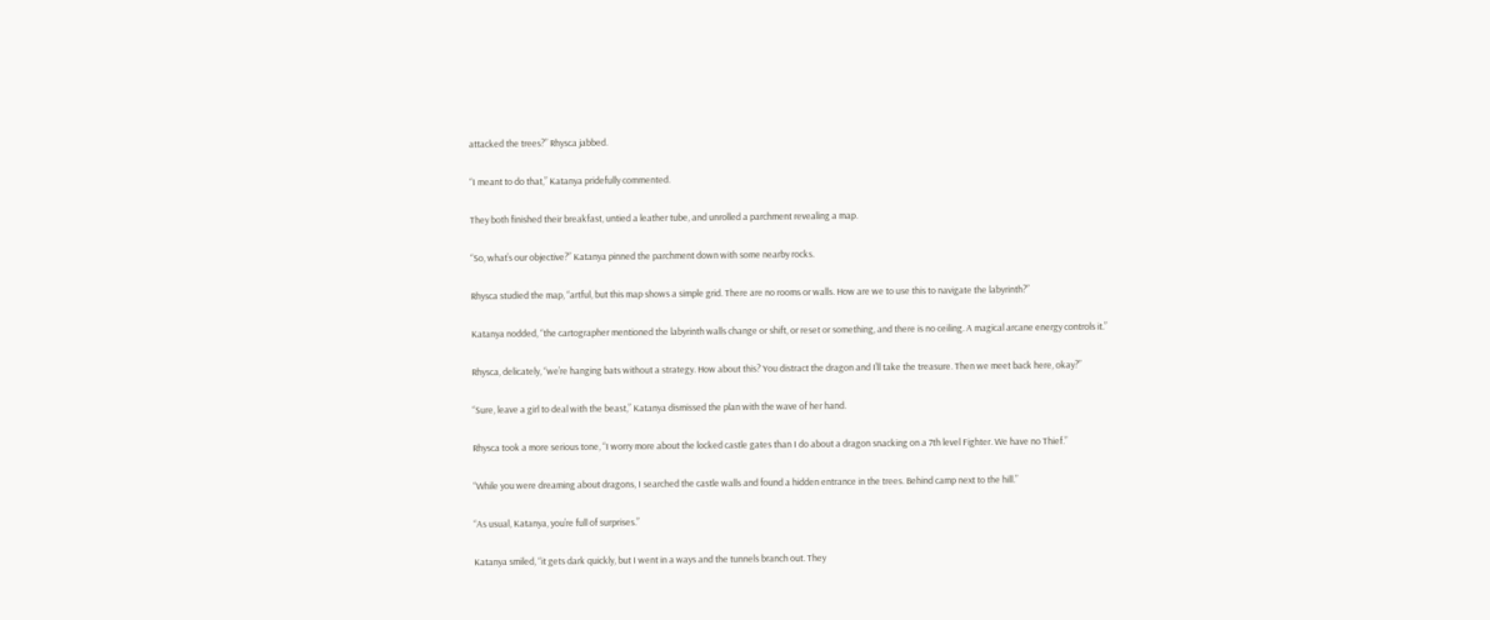attacked the trees?” Rhysca jabbed.

“I meant to do that,” Katanya pridefully commented.

They both finished their breakfast, untied a leather tube, and unrolled a parchment revealing a map.

“So, what’s our objective?” Katanya pinned the parchment down with some nearby rocks.

Rhysca studied the map, “artful, but this map shows a simple grid. There are no rooms or walls. How are we to use this to navigate the labyrinth?”

Katanya nodded, “the cartographer mentioned the labyrinth walls change or shift, or reset or something, and there is no ceiling. A magical arcane energy controls it.”

Rhysca, delicately, “we’re hanging bats without a strategy. How about this? You distract the dragon and I’ll take the treasure. Then we meet back here, okay?”

“Sure, leave a girl to deal with the beast,” Katanya dismissed the plan with the wave of her hand.

Rhysca took a more serious tone, “I worry more about the locked castle gates than I do about a dragon snacking on a 7th level Fighter. We have no Thief.”

“While you were dreaming about dragons, I searched the castle walls and found a hidden entrance in the trees. Behind camp next to the hill.”

“As usual, Katanya, you’re full of surprises.”

Katanya smiled, “it gets dark quickly, but I went in a ways and the tunnels branch out. They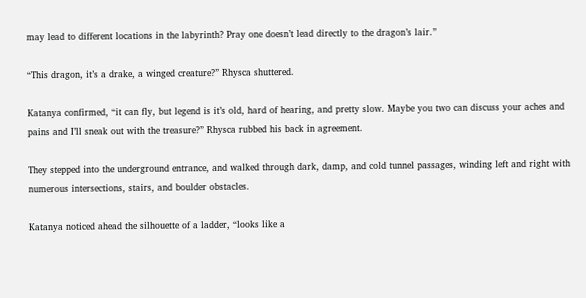may lead to different locations in the labyrinth? Pray one doesn’t lead directly to the dragon’s lair.”

“This dragon, it’s a drake, a winged creature?” Rhysca shuttered.

Katanya confirmed, “it can fly, but legend is it’s old, hard of hearing, and pretty slow. Maybe you two can discuss your aches and pains and I’ll sneak out with the treasure?” Rhysca rubbed his back in agreement.

They stepped into the underground entrance, and walked through dark, damp, and cold tunnel passages, winding left and right with numerous intersections, stairs, and boulder obstacles.

Katanya noticed ahead the silhouette of a ladder, “looks like a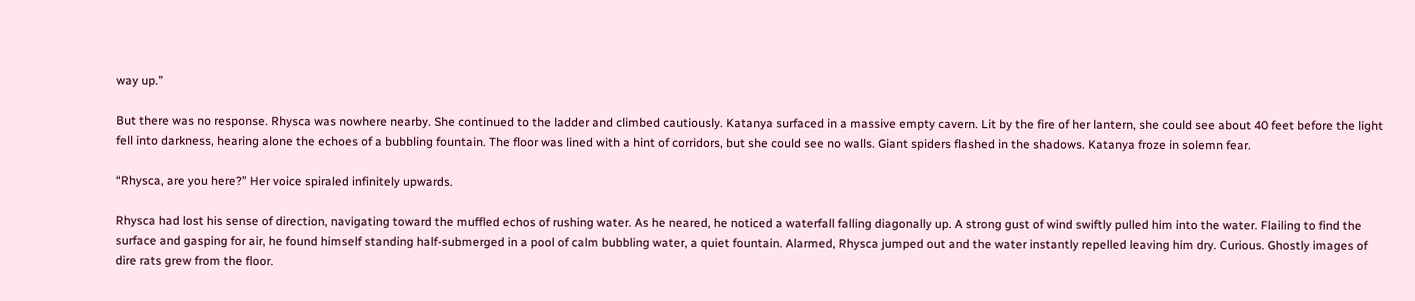way up.”

But there was no response. Rhysca was nowhere nearby. She continued to the ladder and climbed cautiously. Katanya surfaced in a massive empty cavern. Lit by the fire of her lantern, she could see about 40 feet before the light fell into darkness, hearing alone the echoes of a bubbling fountain. The floor was lined with a hint of corridors, but she could see no walls. Giant spiders flashed in the shadows. Katanya froze in solemn fear.

“Rhysca, are you here?” Her voice spiraled infinitely upwards.

Rhysca had lost his sense of direction, navigating toward the muffled echos of rushing water. As he neared, he noticed a waterfall falling diagonally up. A strong gust of wind swiftly pulled him into the water. Flailing to find the surface and gasping for air, he found himself standing half-submerged in a pool of calm bubbling water, a quiet fountain. Alarmed, Rhysca jumped out and the water instantly repelled leaving him dry. Curious. Ghostly images of dire rats grew from the floor.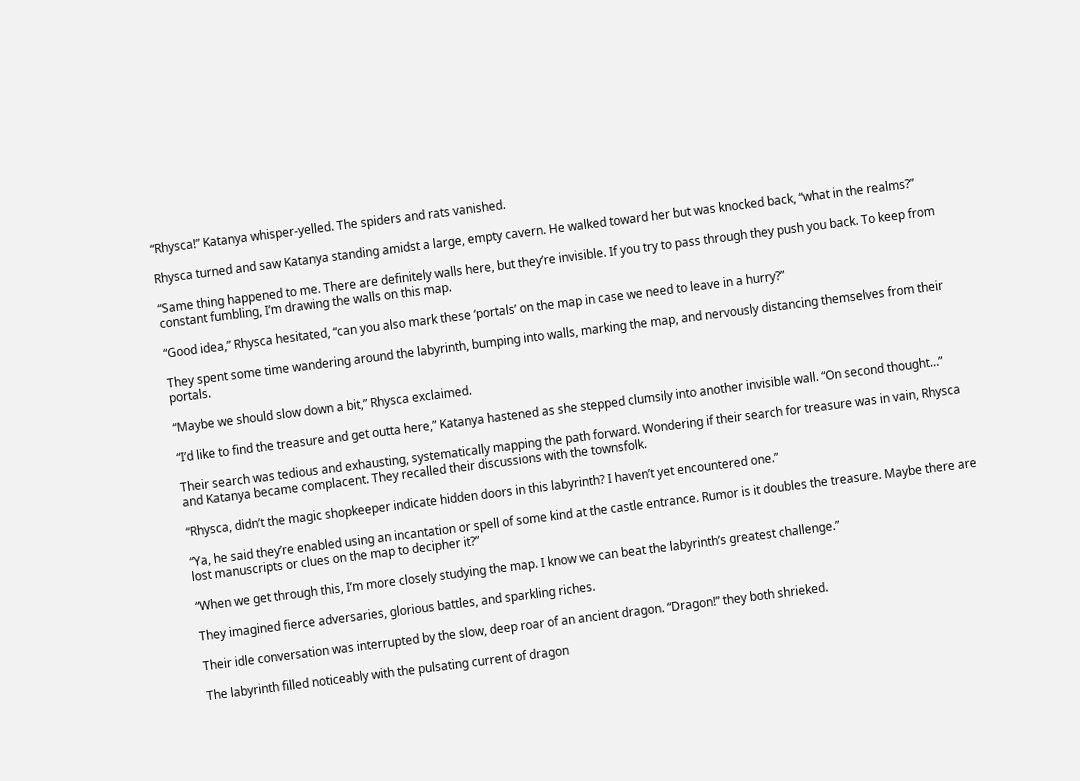“Rhysca!” Katanya whisper-yelled. The spiders and rats vanished.

Rhysca turned and saw Katanya standing amidst a large, empty cavern. He walked toward her but was knocked back, “what in the realms?”

“Same thing happened to me. There are definitely walls here, but they’re invisible. If you try to pass through they push you back. To keep from constant fumbling, I’m drawing the walls on this map.

“Good idea,” Rhysca hesitated, “can you also mark these ‘portals’ on the map in case we need to leave in a hurry?”

They spent some time wandering around the labyrinth, bumping into walls, marking the map, and nervously distancing themselves from their portals.

“Maybe we should slow down a bit,” Rhysca exclaimed.

“I’d like to find the treasure and get outta here,” Katanya hastened as she stepped clumsily into another invisible wall. “On second thought…”

Their search was tedious and exhausting, systematically mapping the path forward. Wondering if their search for treasure was in vain, Rhysca and Katanya became complacent. They recalled their discussions with the townsfolk.

“Rhysca, didn’t the magic shopkeeper indicate hidden doors in this labyrinth? I haven’t yet encountered one.”

“Ya, he said they’re enabled using an incantation or spell of some kind at the castle entrance. Rumor is it doubles the treasure. Maybe there are lost manuscripts or clues on the map to decipher it?”

“When we get through this, I’m more closely studying the map. I know we can beat the labyrinth’s greatest challenge.”

They imagined fierce adversaries, glorious battles, and sparkling riches.

Their idle conversation was interrupted by the slow, deep roar of an ancient dragon. “Dragon!” they both shrieked.

The labyrinth filled noticeably with the pulsating current of dragon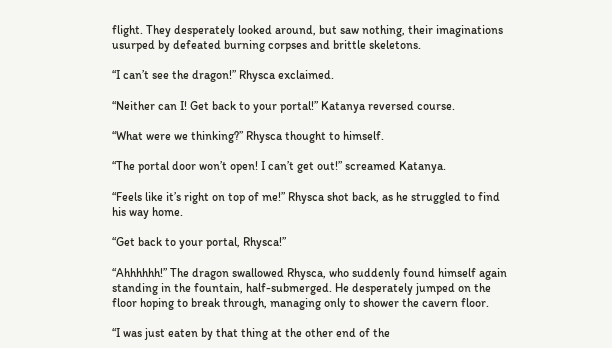flight. They desperately looked around, but saw nothing, their imaginations usurped by defeated burning corpses and brittle skeletons.

“I can’t see the dragon!” Rhysca exclaimed.

“Neither can I! Get back to your portal!” Katanya reversed course.

“What were we thinking?” Rhysca thought to himself.

“The portal door won’t open! I can’t get out!” screamed Katanya.

“Feels like it’s right on top of me!” Rhysca shot back, as he struggled to find his way home.

“Get back to your portal, Rhysca!”

“Ahhhhhh!” The dragon swallowed Rhysca, who suddenly found himself again standing in the fountain, half-submerged. He desperately jumped on the floor hoping to break through, managing only to shower the cavern floor.

“I was just eaten by that thing at the other end of the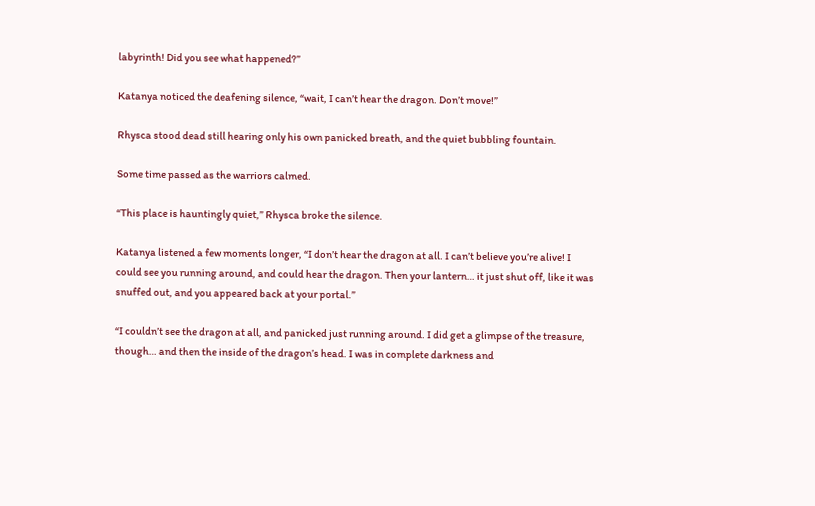labyrinth! Did you see what happened?”

Katanya noticed the deafening silence, “wait, I can’t hear the dragon. Don’t move!”

Rhysca stood dead still hearing only his own panicked breath, and the quiet bubbling fountain.

Some time passed as the warriors calmed.

“This place is hauntingly quiet,” Rhysca broke the silence.

Katanya listened a few moments longer, “I don’t hear the dragon at all. I can’t believe you’re alive! I could see you running around, and could hear the dragon. Then your lantern… it just shut off, like it was snuffed out, and you appeared back at your portal.”

“I couldn’t see the dragon at all, and panicked just running around. I did get a glimpse of the treasure, though… and then the inside of the dragon’s head. I was in complete darkness and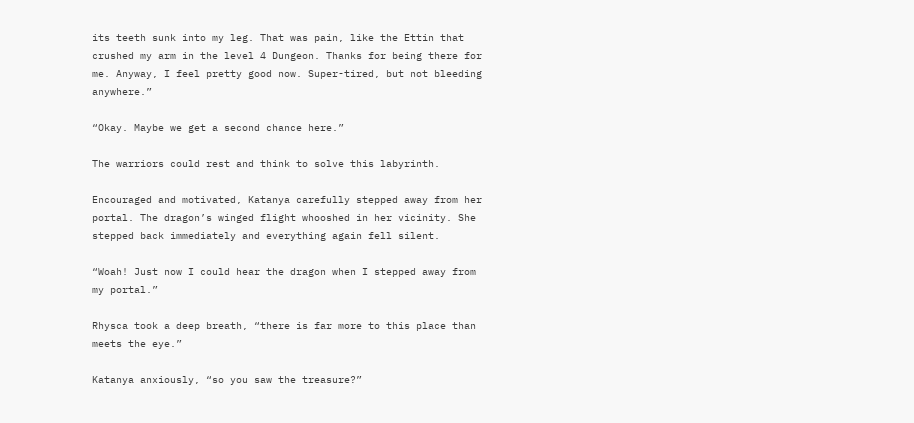its teeth sunk into my leg. That was pain, like the Ettin that crushed my arm in the level 4 Dungeon. Thanks for being there for me. Anyway, I feel pretty good now. Super-tired, but not bleeding anywhere.”

“Okay. Maybe we get a second chance here.”

The warriors could rest and think to solve this labyrinth.

Encouraged and motivated, Katanya carefully stepped away from her portal. The dragon’s winged flight whooshed in her vicinity. She stepped back immediately and everything again fell silent.

“Woah! Just now I could hear the dragon when I stepped away from my portal.”

Rhysca took a deep breath, “there is far more to this place than meets the eye.”

Katanya anxiously, “so you saw the treasure?”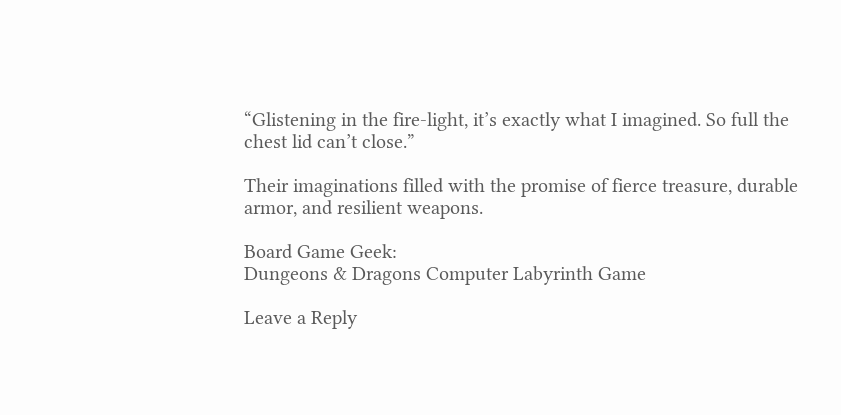“Glistening in the fire-light, it’s exactly what I imagined. So full the chest lid can’t close.”

Their imaginations filled with the promise of fierce treasure, durable armor, and resilient weapons.

Board Game Geek:
Dungeons & Dragons Computer Labyrinth Game

Leave a Reply